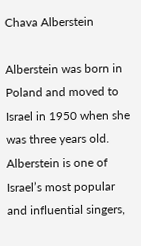Chava Alberstein

Alberstein was born in Poland and moved to Israel in 1950 when she was three years old. Alberstein is one of Israel’s most popular and influential singers,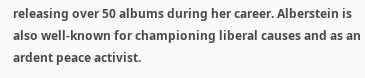releasing over 50 albums during her career. Alberstein is also well-known for championing liberal causes and as an ardent peace activist.